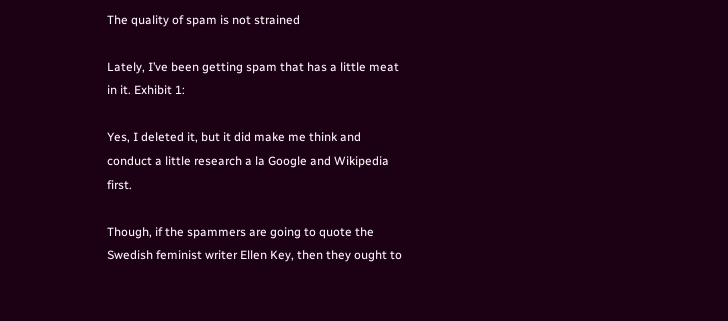The quality of spam is not strained

Lately, I’ve been getting spam that has a little meat in it. Exhibit 1:

Yes, I deleted it, but it did make me think and conduct a little research a la Google and Wikipedia first.

Though, if the spammers are going to quote the Swedish feminist writer Ellen Key, then they ought to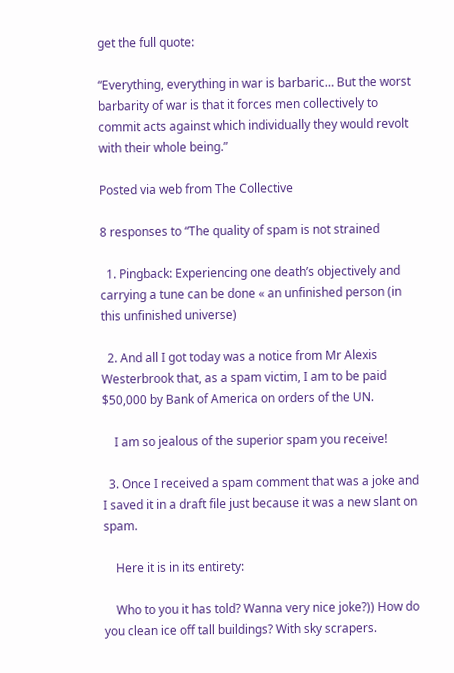get the full quote:

“Everything, everything in war is barbaric… But the worst barbarity of war is that it forces men collectively to commit acts against which individually they would revolt with their whole being.”

Posted via web from The Collective

8 responses to “The quality of spam is not strained

  1. Pingback: Experiencing one death’s objectively and carrying a tune can be done « an unfinished person (in this unfinished universe)

  2. And all I got today was a notice from Mr Alexis Westerbrook that, as a spam victim, I am to be paid $50,000 by Bank of America on orders of the UN.

    I am so jealous of the superior spam you receive!

  3. Once I received a spam comment that was a joke and I saved it in a draft file just because it was a new slant on spam.

    Here it is in its entirety:

    Who to you it has told? Wanna very nice joke?)) How do you clean ice off tall buildings? With sky scrapers.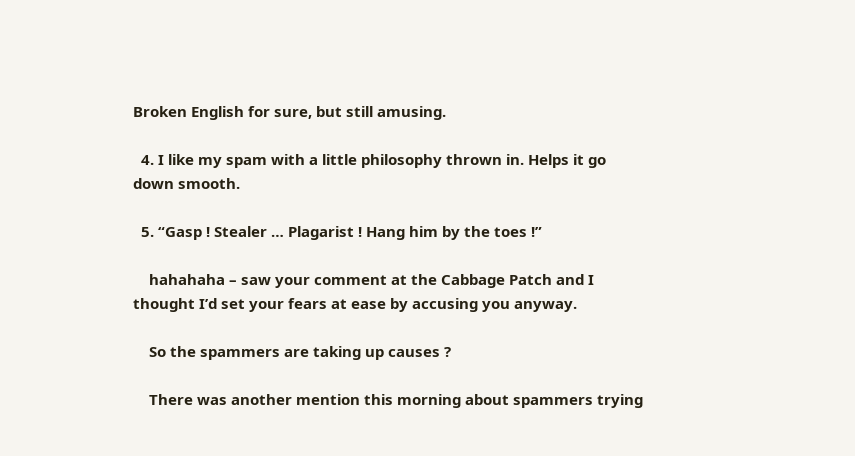Broken English for sure, but still amusing.

  4. I like my spam with a little philosophy thrown in. Helps it go down smooth.

  5. “Gasp ! Stealer … Plagarist ! Hang him by the toes !”

    hahahaha – saw your comment at the Cabbage Patch and I thought I’d set your fears at ease by accusing you anyway.

    So the spammers are taking up causes ?

    There was another mention this morning about spammers trying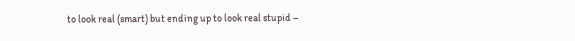to look real (smart) but ending up to look real stupid –